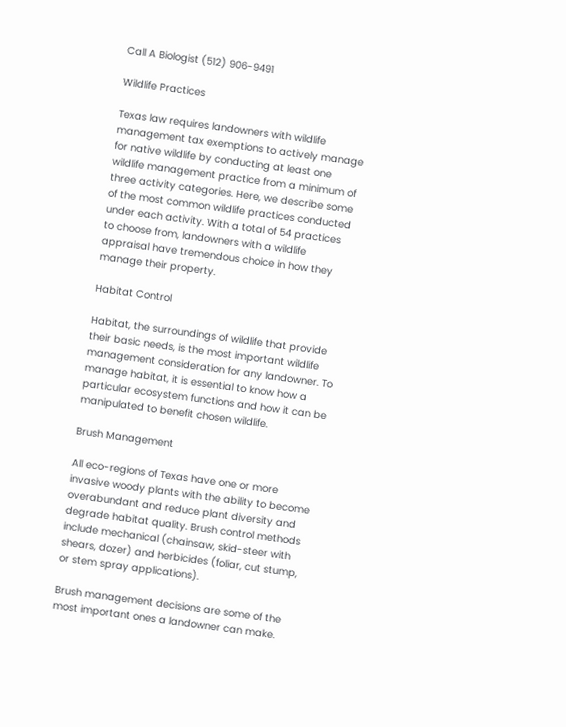Call A Biologist (512) 906-9491

Wildlife Practices

Texas law requires landowners with wildlife management tax exemptions to actively manage for native wildlife by conducting at least one wildlife management practice from a minimum of three activity categories. Here, we describe some of the most common wildlife practices conducted under each activity. With a total of 54 practices to choose from, landowners with a wildlife appraisal have tremendous choice in how they manage their property.

Habitat Control

Habitat, the surroundings of wildlife that provide their basic needs, is the most important wildlife management consideration for any landowner. To manage habitat, it is essential to know how a particular ecosystem functions and how it can be manipulated to benefit chosen wildlife.

Brush Management

All eco-regions of Texas have one or more invasive woody plants with the ability to become overabundant and reduce plant diversity and degrade habitat quality. Brush control methods include mechanical (chainsaw, skid-steer with shears, dozer) and herbicides (foliar, cut stump, or stem spray applications).

Brush management decisions are some of the most important ones a landowner can make.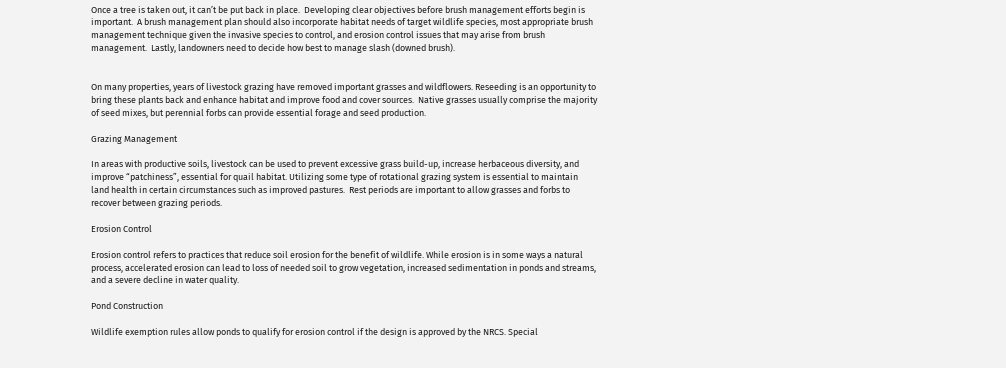Once a tree is taken out, it can’t be put back in place.  Developing clear objectives before brush management efforts begin is important.  A brush management plan should also incorporate habitat needs of target wildlife species, most appropriate brush management technique given the invasive species to control, and erosion control issues that may arise from brush management.  Lastly, landowners need to decide how best to manage slash (downed brush).


On many properties, years of livestock grazing have removed important grasses and wildflowers. Reseeding is an opportunity to bring these plants back and enhance habitat and improve food and cover sources.  Native grasses usually comprise the majority of seed mixes, but perennial forbs can provide essential forage and seed production.

Grazing Management

In areas with productive soils, livestock can be used to prevent excessive grass build-up, increase herbaceous diversity, and improve “patchiness”, essential for quail habitat. Utilizing some type of rotational grazing system is essential to maintain land health in certain circumstances such as improved pastures.  Rest periods are important to allow grasses and forbs to recover between grazing periods.

Erosion Control

Erosion control refers to practices that reduce soil erosion for the benefit of wildlife. While erosion is in some ways a natural process, accelerated erosion can lead to loss of needed soil to grow vegetation, increased sedimentation in ponds and streams, and a severe decline in water quality.

Pond Construction

Wildlife exemption rules allow ponds to qualify for erosion control if the design is approved by the NRCS. Special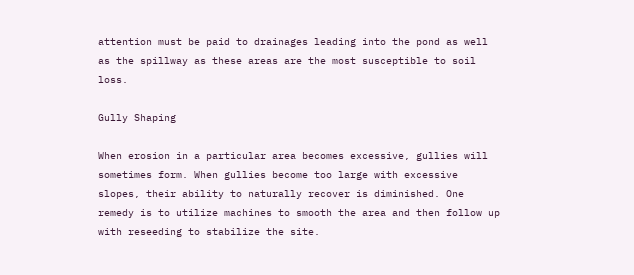attention must be paid to drainages leading into the pond as well as the spillway as these areas are the most susceptible to soil loss.

Gully Shaping

When erosion in a particular area becomes excessive, gullies will sometimes form. When gullies become too large with excessive slopes, their ability to naturally recover is diminished. One remedy is to utilize machines to smooth the area and then follow up with reseeding to stabilize the site.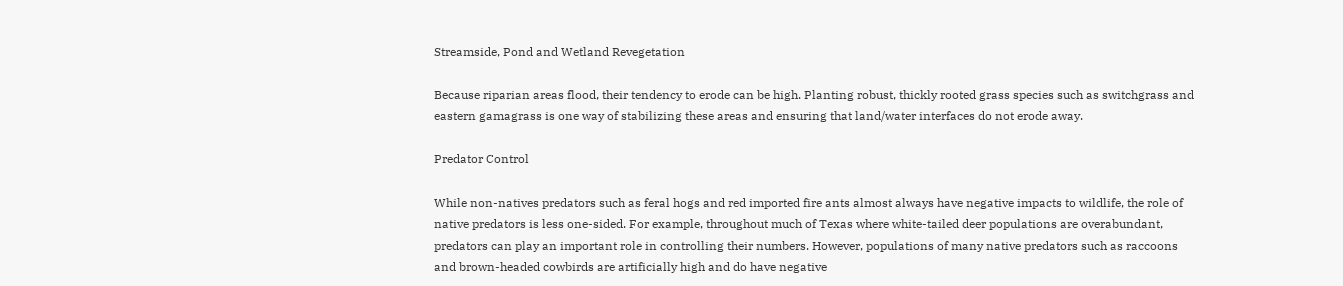Streamside, Pond and Wetland Revegetation

Because riparian areas flood, their tendency to erode can be high. Planting robust, thickly rooted grass species such as switchgrass and eastern gamagrass is one way of stabilizing these areas and ensuring that land/water interfaces do not erode away.

Predator Control

While non-natives predators such as feral hogs and red imported fire ants almost always have negative impacts to wildlife, the role of native predators is less one-sided. For example, throughout much of Texas where white-tailed deer populations are overabundant, predators can play an important role in controlling their numbers. However, populations of many native predators such as raccoons and brown-headed cowbirds are artificially high and do have negative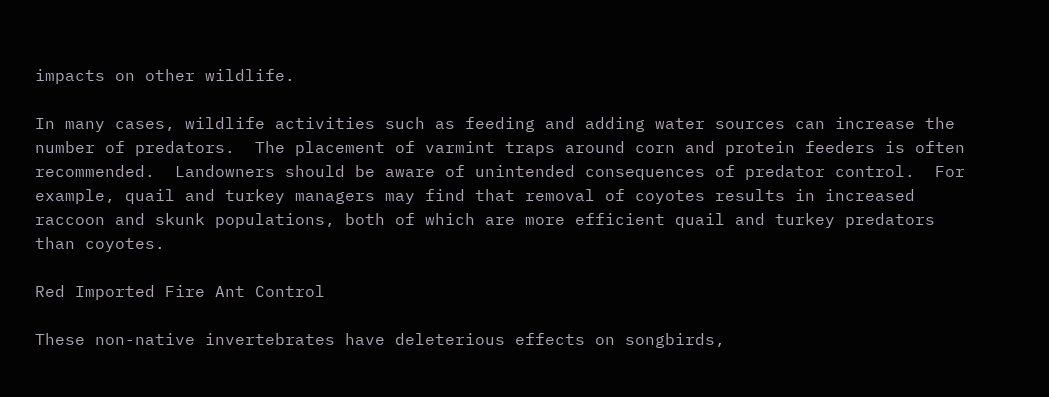impacts on other wildlife.

In many cases, wildlife activities such as feeding and adding water sources can increase the number of predators.  The placement of varmint traps around corn and protein feeders is often recommended.  Landowners should be aware of unintended consequences of predator control.  For example, quail and turkey managers may find that removal of coyotes results in increased raccoon and skunk populations, both of which are more efficient quail and turkey predators than coyotes.

Red Imported Fire Ant Control

These non-native invertebrates have deleterious effects on songbirds,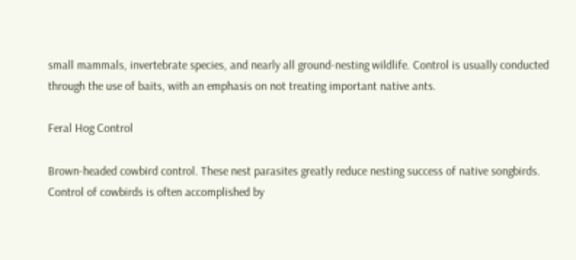small mammals, invertebrate species, and nearly all ground-nesting wildlife. Control is usually conducted through the use of baits, with an emphasis on not treating important native ants.

Feral Hog Control

Brown-headed cowbird control. These nest parasites greatly reduce nesting success of native songbirds. Control of cowbirds is often accomplished by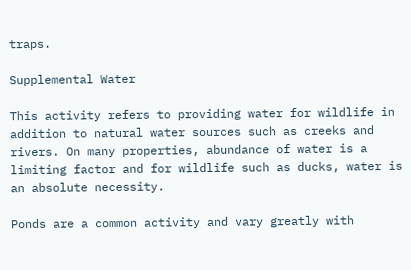traps.

Supplemental Water

This activity refers to providing water for wildlife in addition to natural water sources such as creeks and rivers. On many properties, abundance of water is a limiting factor and for wildlife such as ducks, water is an absolute necessity.

Ponds are a common activity and vary greatly with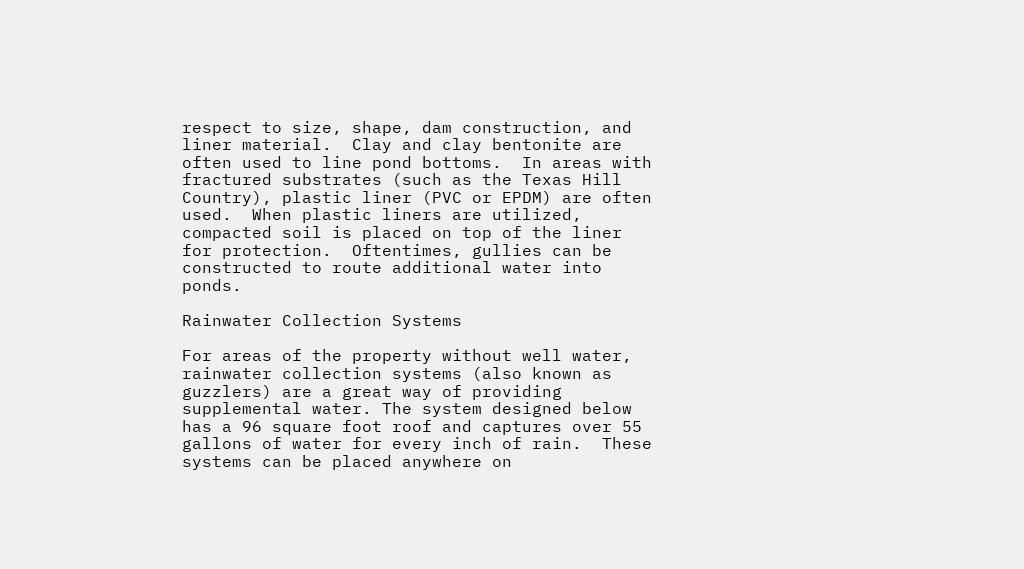respect to size, shape, dam construction, and liner material.  Clay and clay bentonite are often used to line pond bottoms.  In areas with fractured substrates (such as the Texas Hill Country), plastic liner (PVC or EPDM) are often used.  When plastic liners are utilized, compacted soil is placed on top of the liner for protection.  Oftentimes, gullies can be constructed to route additional water into ponds.

Rainwater Collection Systems

For areas of the property without well water, rainwater collection systems (also known as guzzlers) are a great way of providing supplemental water. The system designed below has a 96 square foot roof and captures over 55 gallons of water for every inch of rain.  These systems can be placed anywhere on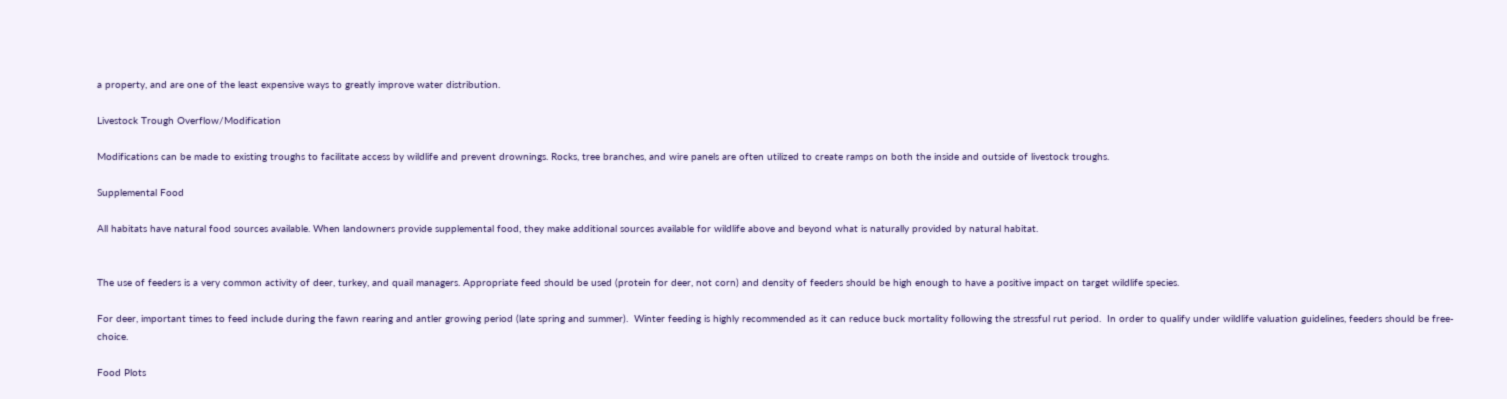a property, and are one of the least expensive ways to greatly improve water distribution.

Livestock Trough Overflow/Modification

Modifications can be made to existing troughs to facilitate access by wildlife and prevent drownings. Rocks, tree branches, and wire panels are often utilized to create ramps on both the inside and outside of livestock troughs.

Supplemental Food

All habitats have natural food sources available. When landowners provide supplemental food, they make additional sources available for wildlife above and beyond what is naturally provided by natural habitat.


The use of feeders is a very common activity of deer, turkey, and quail managers. Appropriate feed should be used (protein for deer, not corn) and density of feeders should be high enough to have a positive impact on target wildlife species.

For deer, important times to feed include during the fawn rearing and antler growing period (late spring and summer).  Winter feeding is highly recommended as it can reduce buck mortality following the stressful rut period.  In order to qualify under wildlife valuation guidelines, feeders should be free-choice.

Food Plots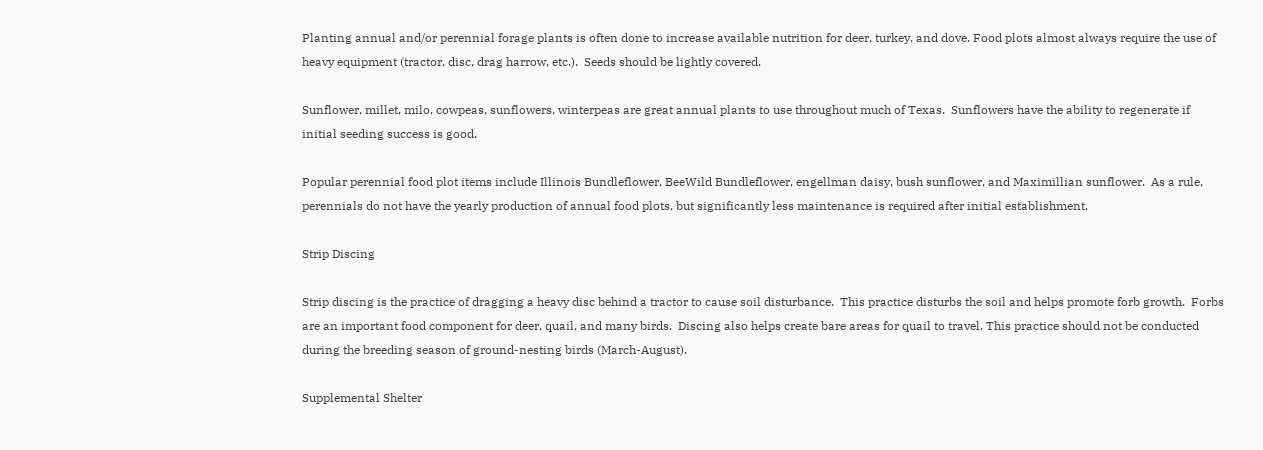Planting annual and/or perennial forage plants is often done to increase available nutrition for deer, turkey, and dove. Food plots almost always require the use of heavy equipment (tractor, disc, drag harrow, etc.).  Seeds should be lightly covered.

Sunflower, millet, milo, cowpeas, sunflowers, winterpeas are great annual plants to use throughout much of Texas.  Sunflowers have the ability to regenerate if initial seeding success is good.

Popular perennial food plot items include Illinois Bundleflower, BeeWild Bundleflower, engellman daisy, bush sunflower, and Maximillian sunflower.  As a rule, perennials do not have the yearly production of annual food plots, but significantly less maintenance is required after initial establishment.

Strip Discing

Strip discing is the practice of dragging a heavy disc behind a tractor to cause soil disturbance.  This practice disturbs the soil and helps promote forb growth.  Forbs are an important food component for deer, quail, and many birds.  Discing also helps create bare areas for quail to travel. This practice should not be conducted during the breeding season of ground-nesting birds (March-August).

Supplemental Shelter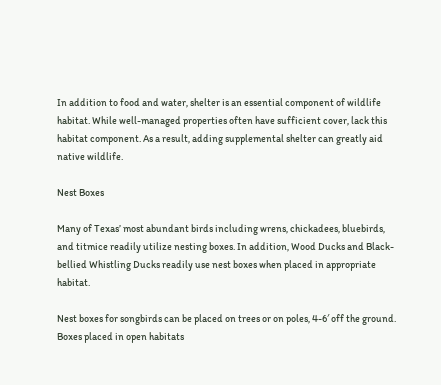In addition to food and water, shelter is an essential component of wildlife habitat. While well-managed properties often have sufficient cover, lack this habitat component. As a result, adding supplemental shelter can greatly aid native wildlife.

Nest Boxes

Many of Texas’ most abundant birds including wrens, chickadees, bluebirds, and titmice readily utilize nesting boxes. In addition, Wood Ducks and Black-bellied Whistling Ducks readily use nest boxes when placed in appropriate habitat.

Nest boxes for songbirds can be placed on trees or on poles, 4-6′ off the ground.  Boxes placed in open habitats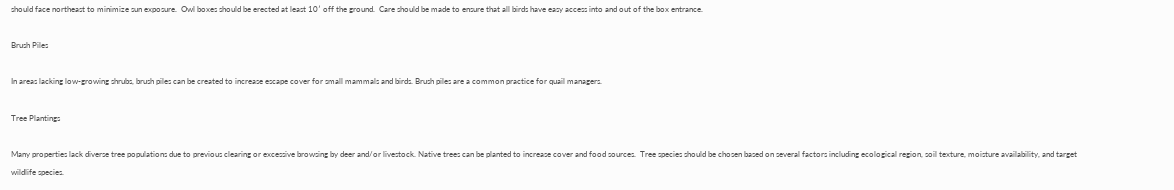should face northeast to minimize sun exposure.  Owl boxes should be erected at least 10′ off the ground.  Care should be made to ensure that all birds have easy access into and out of the box entrance.

Brush Piles

In areas lacking low-growing shrubs, brush piles can be created to increase escape cover for small mammals and birds. Brush piles are a common practice for quail managers.

Tree Plantings

Many properties lack diverse tree populations due to previous clearing or excessive browsing by deer and/or livestock. Native trees can be planted to increase cover and food sources.  Tree species should be chosen based on several factors including ecological region, soil texture, moisture availability, and target wildlife species.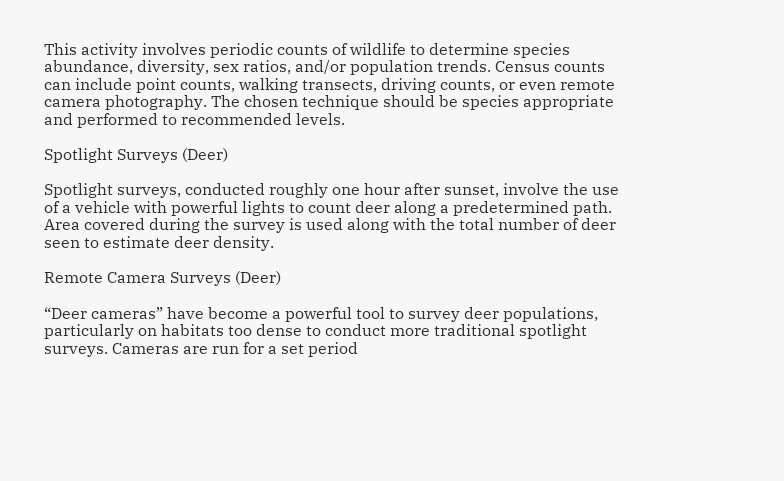This activity involves periodic counts of wildlife to determine species abundance, diversity, sex ratios, and/or population trends. Census counts can include point counts, walking transects, driving counts, or even remote camera photography. The chosen technique should be species appropriate and performed to recommended levels.

Spotlight Surveys (Deer)

Spotlight surveys, conducted roughly one hour after sunset, involve the use of a vehicle with powerful lights to count deer along a predetermined path. Area covered during the survey is used along with the total number of deer seen to estimate deer density.

Remote Camera Surveys (Deer)

“Deer cameras” have become a powerful tool to survey deer populations, particularly on habitats too dense to conduct more traditional spotlight surveys. Cameras are run for a set period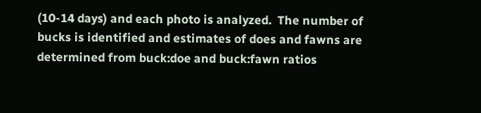(10-14 days) and each photo is analyzed.  The number of bucks is identified and estimates of does and fawns are determined from buck:doe and buck:fawn ratios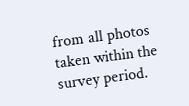from all photos taken within the survey period.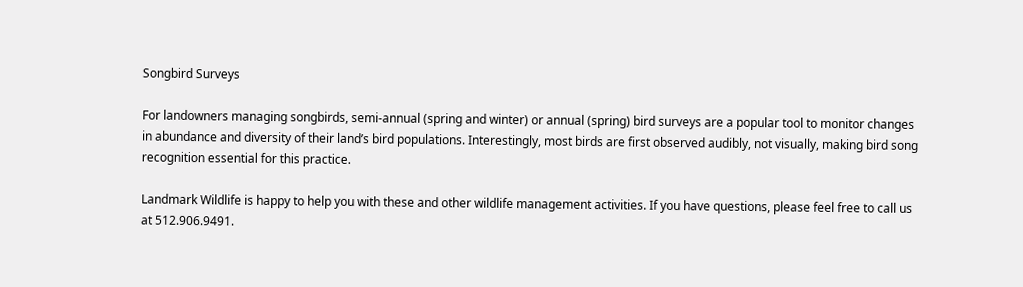Songbird Surveys

For landowners managing songbirds, semi-annual (spring and winter) or annual (spring) bird surveys are a popular tool to monitor changes in abundance and diversity of their land’s bird populations. Interestingly, most birds are first observed audibly, not visually, making bird song recognition essential for this practice.

Landmark Wildlife is happy to help you with these and other wildlife management activities. If you have questions, please feel free to call us at 512.906.9491.